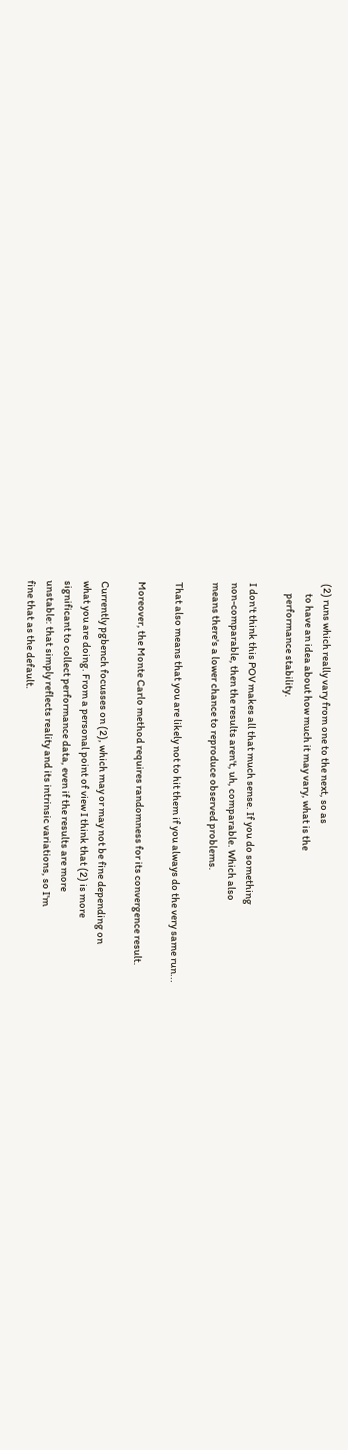(2) runs which really vary from one to the next, so as
     to have an idea about how much it may vary, what is the
     performance stability.

I don't think this POV makes all that much sense. If you do something
non-comparable, then the results aren't, uh, comparable. Which also
means there's a lower chance to reproduce observed problems.

That also means that you are likely not to hit them if you always do the very same run...

Moreover, the Monte Carlo method requires randomness for its convergence result.

Currently pgbench focusses on (2), which may or may not be fine depending on
what you are doing. From a personal point of view I think that (2) is more
significant to collect performance data, even if the results are more
unstable: that simply reflects reality and its intrinsic variations, so I'm
fine that as the default.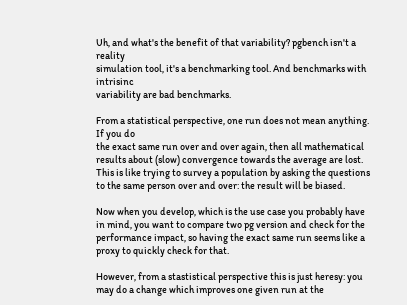Uh, and what's the benefit of that variability? pgbench isn't a reality
simulation tool, it's a benchmarking tool. And benchmarks with intrisinc
variability are bad benchmarks.

From a statistical perspective, one run does not mean anything. If you do
the exact same run over and over again, then all mathematical results about (slow) convergence towards the average are lost. This is like trying to survey a population by asking the questions to the same person over and over: the result will be biased.

Now when you develop, which is the use case you probably have in mind, you want to compare two pg version and check for the performance impact, so having the exact same run seems like a proxy to quickly check for that.

However, from a stastistical perspective this is just heresy: you may do a change which improves one given run at the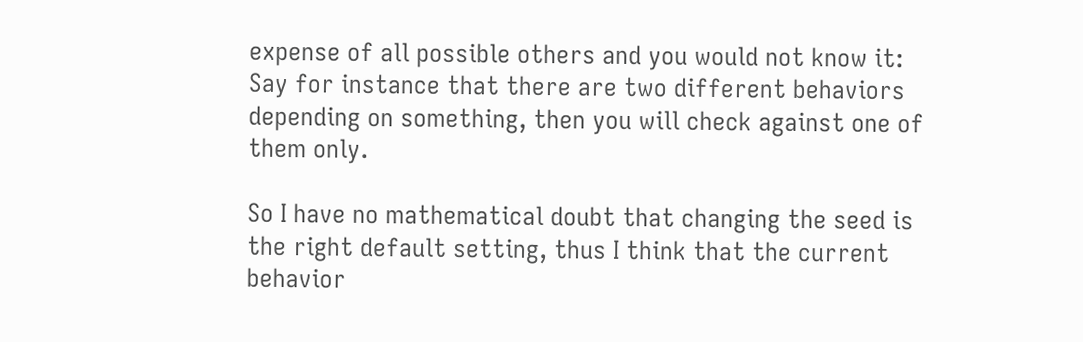expense of all possible others and you would not know it: Say for instance that there are two different behaviors depending on something, then you will check against one of them only.

So I have no mathematical doubt that changing the seed is the right default setting, thus I think that the current behavior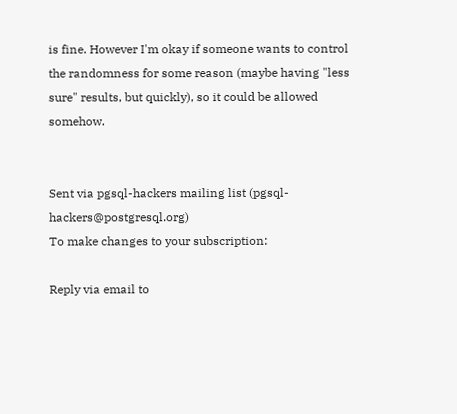is fine. However I'm okay if someone wants to control the randomness for some reason (maybe having "less sure" results, but quickly), so it could be allowed somehow.


Sent via pgsql-hackers mailing list (pgsql-hackers@postgresql.org)
To make changes to your subscription:

Reply via email to